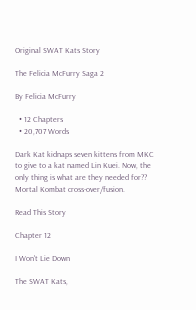Original SWAT Kats Story

The Felicia McFurry Saga 2

By Felicia McFurry

  • 12 Chapters
  • 20,707 Words

Dark Kat kidnaps seven kittens from MKC to give to a kat named Lin Kuei. Now, the only thing is what are they needed for?? Mortal Kombat cross-over/fusion.

Read This Story

Chapter 12

I Won't Lie Down

The SWAT Kats,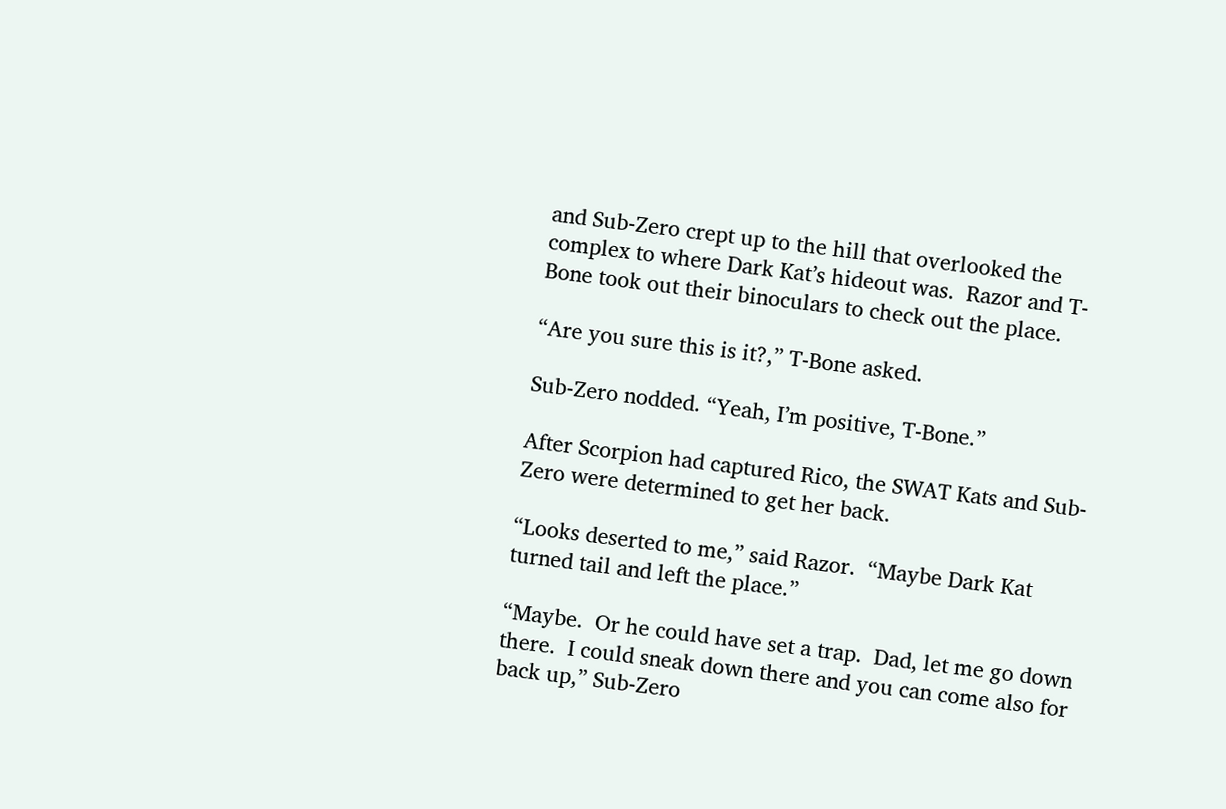and Sub-Zero crept up to the hill that overlooked the complex to where Dark Kat’s hideout was.  Razor and T-Bone took out their binoculars to check out the place.

“Are you sure this is it?,” T-Bone asked.

Sub-Zero nodded. “Yeah, I’m positive, T-Bone.”

After Scorpion had captured Rico, the SWAT Kats and Sub-Zero were determined to get her back.

“Looks deserted to me,” said Razor.  “Maybe Dark Kat turned tail and left the place.”

“Maybe.  Or he could have set a trap.  Dad, let me go down there.  I could sneak down there and you can come also for back up,” Sub-Zero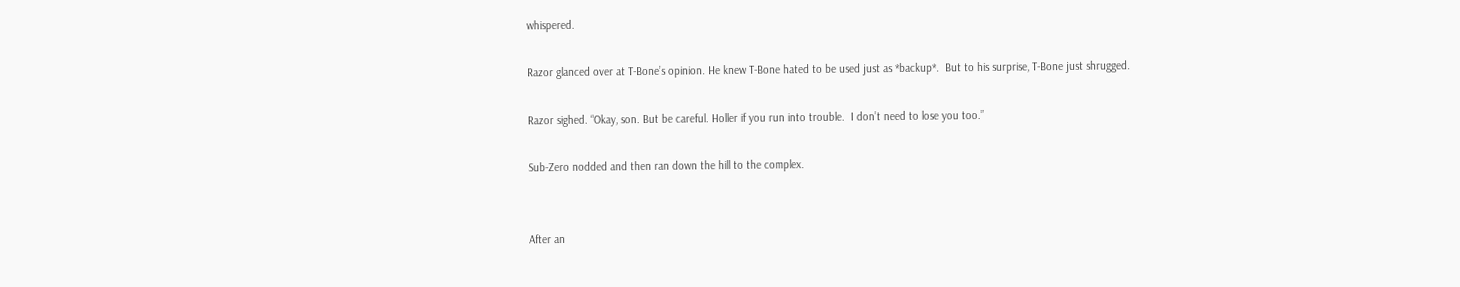whispered.

Razor glanced over at T-Bone’s opinion. He knew T-Bone hated to be used just as *backup*.  But to his surprise, T-Bone just shrugged.

Razor sighed. “Okay, son. But be careful. Holler if you run into trouble.  I don’t need to lose you too.”

Sub-Zero nodded and then ran down the hill to the complex.


After an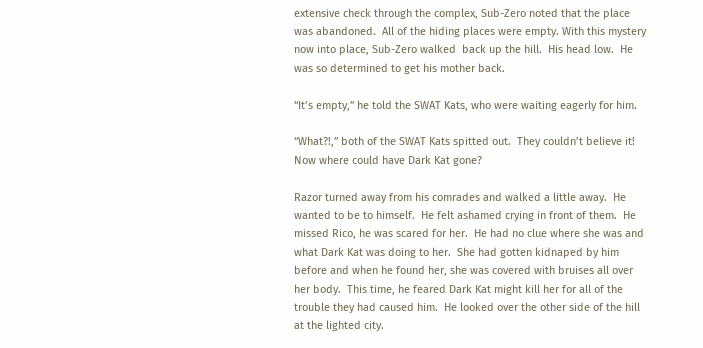extensive check through the complex, Sub-Zero noted that the place was abandoned.  All of the hiding places were empty. With this mystery now into place, Sub-Zero walked  back up the hill.  His head low.  He was so determined to get his mother back.

“It’s empty,” he told the SWAT Kats, who were waiting eagerly for him.

“What?!,” both of the SWAT Kats spitted out.  They couldn’t believe it! Now where could have Dark Kat gone?

Razor turned away from his comrades and walked a little away.  He wanted to be to himself.  He felt ashamed crying in front of them.  He missed Rico, he was scared for her.  He had no clue where she was and what Dark Kat was doing to her.  She had gotten kidnaped by him before and when he found her, she was covered with bruises all over her body.  This time, he feared Dark Kat might kill her for all of the trouble they had caused him.  He looked over the other side of the hill at the lighted city.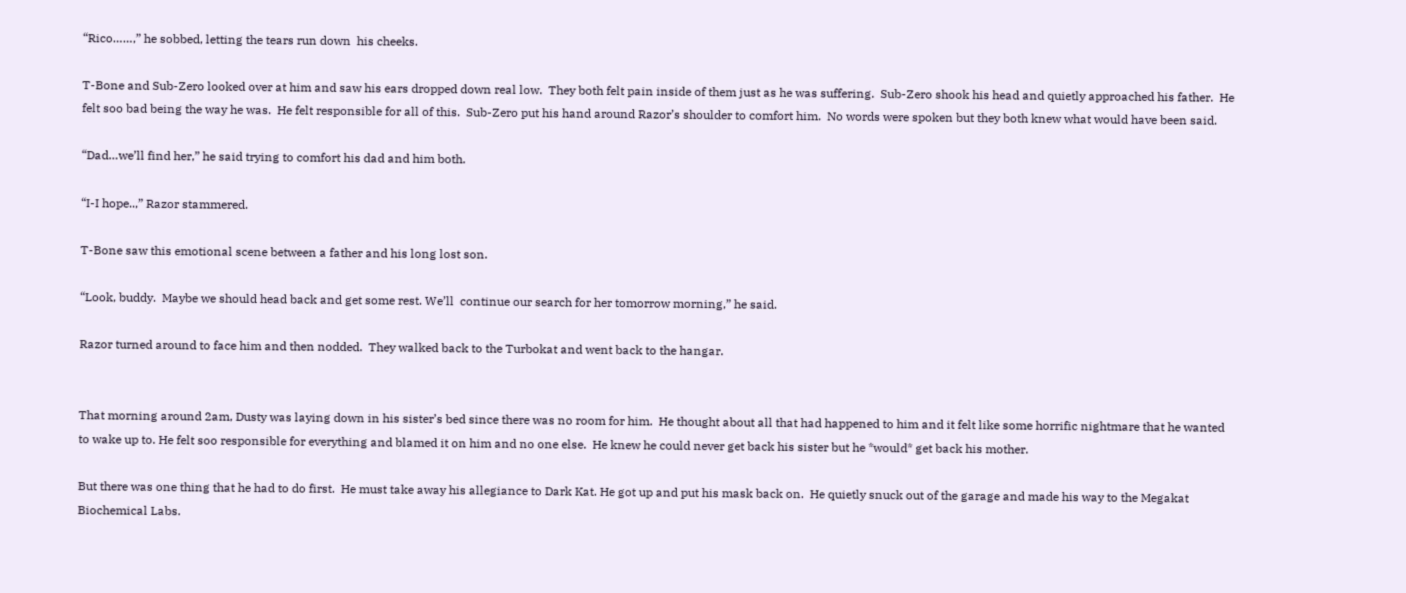“Rico……,” he sobbed, letting the tears run down  his cheeks.

T-Bone and Sub-Zero looked over at him and saw his ears dropped down real low.  They both felt pain inside of them just as he was suffering.  Sub-Zero shook his head and quietly approached his father.  He felt soo bad being the way he was.  He felt responsible for all of this.  Sub-Zero put his hand around Razor’s shoulder to comfort him.  No words were spoken but they both knew what would have been said.

“Dad…we’ll find her,” he said trying to comfort his dad and him both.

“I-I hope..,” Razor stammered.

T-Bone saw this emotional scene between a father and his long lost son.

“Look, buddy.  Maybe we should head back and get some rest. We’ll  continue our search for her tomorrow morning,” he said.

Razor turned around to face him and then nodded.  They walked back to the Turbokat and went back to the hangar.


That morning around 2am, Dusty was laying down in his sister’s bed since there was no room for him.  He thought about all that had happened to him and it felt like some horrific nightmare that he wanted to wake up to. He felt soo responsible for everything and blamed it on him and no one else.  He knew he could never get back his sister but he *would* get back his mother.

But there was one thing that he had to do first.  He must take away his allegiance to Dark Kat. He got up and put his mask back on.  He quietly snuck out of the garage and made his way to the Megakat Biochemical Labs.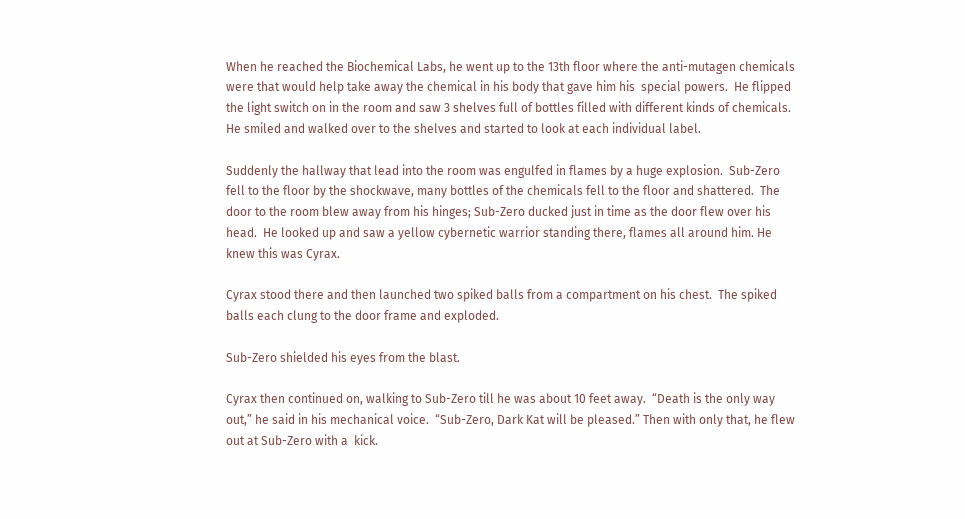When he reached the Biochemical Labs, he went up to the 13th floor where the anti-mutagen chemicals were that would help take away the chemical in his body that gave him his  special powers.  He flipped the light switch on in the room and saw 3 shelves full of bottles filled with different kinds of chemicals.  He smiled and walked over to the shelves and started to look at each individual label.

Suddenly the hallway that lead into the room was engulfed in flames by a huge explosion.  Sub-Zero fell to the floor by the shockwave, many bottles of the chemicals fell to the floor and shattered.  The door to the room blew away from his hinges; Sub-Zero ducked just in time as the door flew over his head.  He looked up and saw a yellow cybernetic warrior standing there, flames all around him. He knew this was Cyrax.

Cyrax stood there and then launched two spiked balls from a compartment on his chest.  The spiked balls each clung to the door frame and exploded.

Sub-Zero shielded his eyes from the blast.

Cyrax then continued on, walking to Sub-Zero till he was about 10 feet away.  “Death is the only way out,” he said in his mechanical voice.  “Sub-Zero, Dark Kat will be pleased.” Then with only that, he flew out at Sub-Zero with a  kick.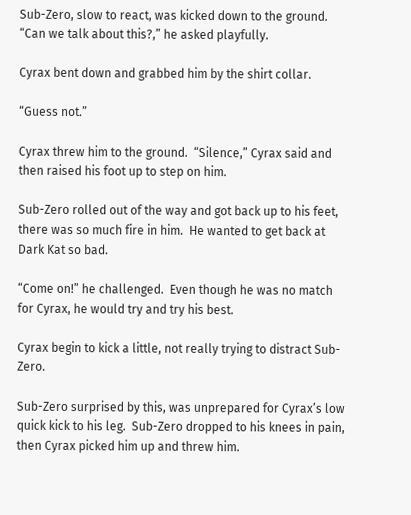Sub-Zero, slow to react, was kicked down to the ground.  “Can we talk about this?,” he asked playfully.

Cyrax bent down and grabbed him by the shirt collar.

“Guess not.”

Cyrax threw him to the ground.  “Silence,” Cyrax said and then raised his foot up to step on him.

Sub-Zero rolled out of the way and got back up to his feet, there was so much fire in him.  He wanted to get back at Dark Kat so bad.

“Come on!” he challenged.  Even though he was no match for Cyrax, he would try and try his best.

Cyrax begin to kick a little, not really trying to distract Sub-Zero.

Sub-Zero surprised by this, was unprepared for Cyrax’s low quick kick to his leg.  Sub-Zero dropped to his knees in pain, then Cyrax picked him up and threw him.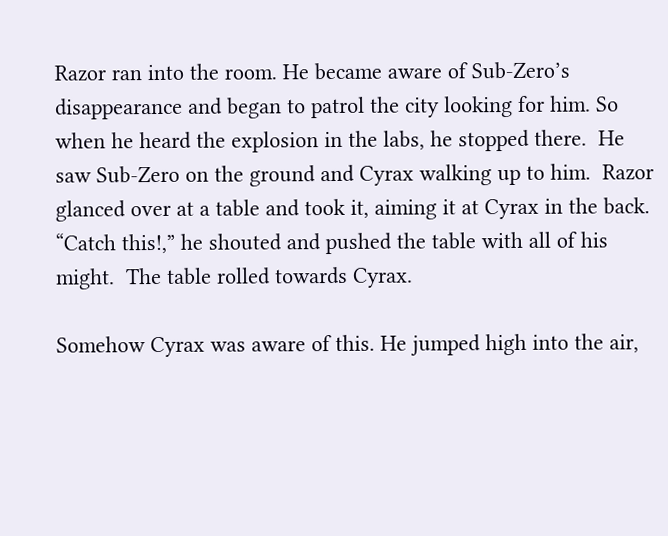Razor ran into the room. He became aware of Sub-Zero’s disappearance and began to patrol the city looking for him. So when he heard the explosion in the labs, he stopped there.  He saw Sub-Zero on the ground and Cyrax walking up to him.  Razor glanced over at a table and took it, aiming it at Cyrax in the back. “Catch this!,” he shouted and pushed the table with all of his might.  The table rolled towards Cyrax.

Somehow Cyrax was aware of this. He jumped high into the air,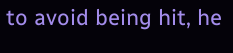to avoid being hit, he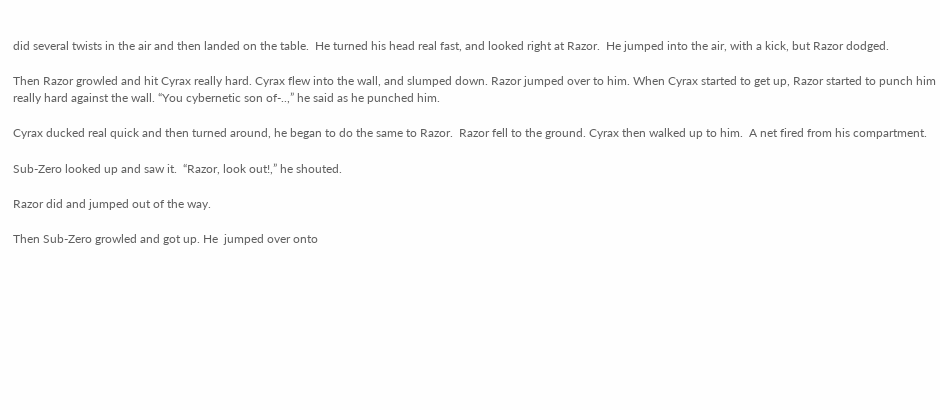did several twists in the air and then landed on the table.  He turned his head real fast, and looked right at Razor.  He jumped into the air, with a kick, but Razor dodged.

Then Razor growled and hit Cyrax really hard. Cyrax flew into the wall, and slumped down. Razor jumped over to him. When Cyrax started to get up, Razor started to punch him really hard against the wall. “You cybernetic son of-..,” he said as he punched him.

Cyrax ducked real quick and then turned around, he began to do the same to Razor.  Razor fell to the ground. Cyrax then walked up to him.  A net fired from his compartment.

Sub-Zero looked up and saw it.  “Razor, look out!,” he shouted.

Razor did and jumped out of the way.

Then Sub-Zero growled and got up. He  jumped over onto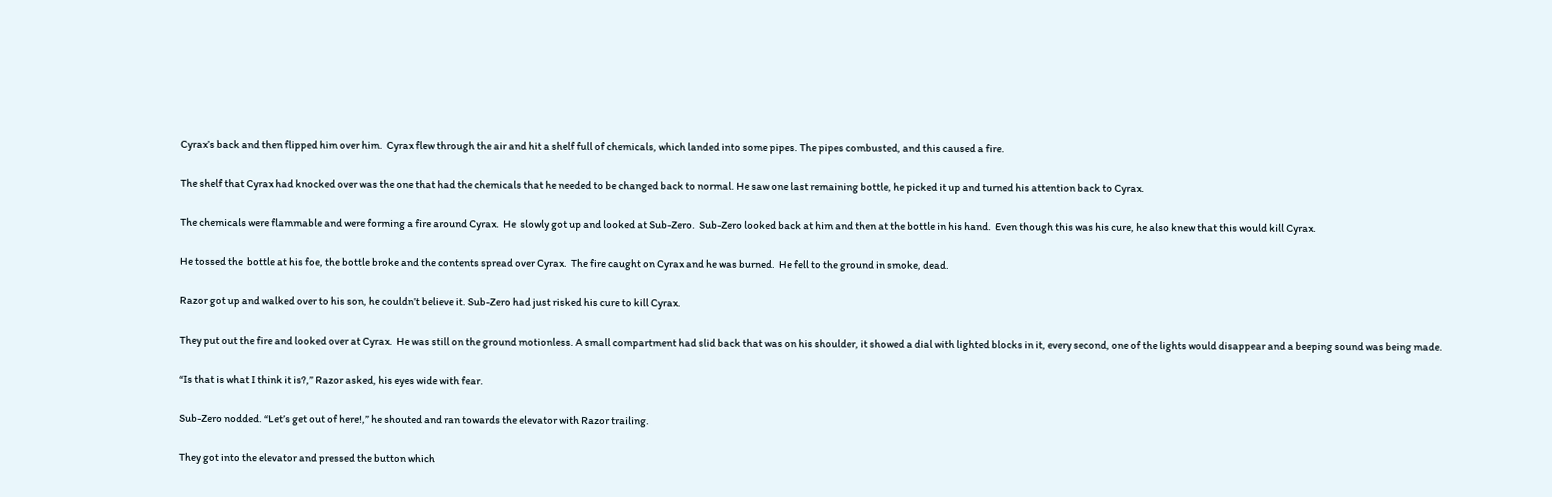Cyrax’s back and then flipped him over him.  Cyrax flew through the air and hit a shelf full of chemicals, which landed into some pipes. The pipes combusted, and this caused a fire.

The shelf that Cyrax had knocked over was the one that had the chemicals that he needed to be changed back to normal. He saw one last remaining bottle, he picked it up and turned his attention back to Cyrax.

The chemicals were flammable and were forming a fire around Cyrax.  He  slowly got up and looked at Sub-Zero.  Sub-Zero looked back at him and then at the bottle in his hand.  Even though this was his cure, he also knew that this would kill Cyrax.

He tossed the  bottle at his foe, the bottle broke and the contents spread over Cyrax.  The fire caught on Cyrax and he was burned.  He fell to the ground in smoke, dead.

Razor got up and walked over to his son, he couldn’t believe it. Sub-Zero had just risked his cure to kill Cyrax.

They put out the fire and looked over at Cyrax.  He was still on the ground motionless. A small compartment had slid back that was on his shoulder, it showed a dial with lighted blocks in it, every second, one of the lights would disappear and a beeping sound was being made.

“Is that is what I think it is?,” Razor asked, his eyes wide with fear.

Sub-Zero nodded. “Let’s get out of here!,” he shouted and ran towards the elevator with Razor trailing.

They got into the elevator and pressed the button which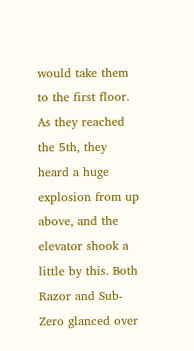would take them to the first floor.  As they reached the 5th, they heard a huge explosion from up above, and the elevator shook a little by this. Both Razor and Sub-Zero glanced over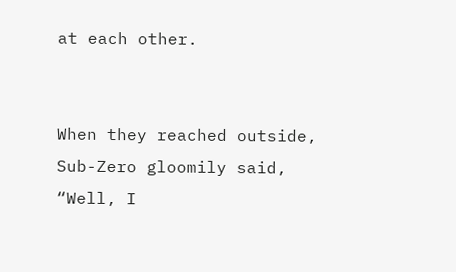at each other.


When they reached outside, Sub-Zero gloomily said, “Well, I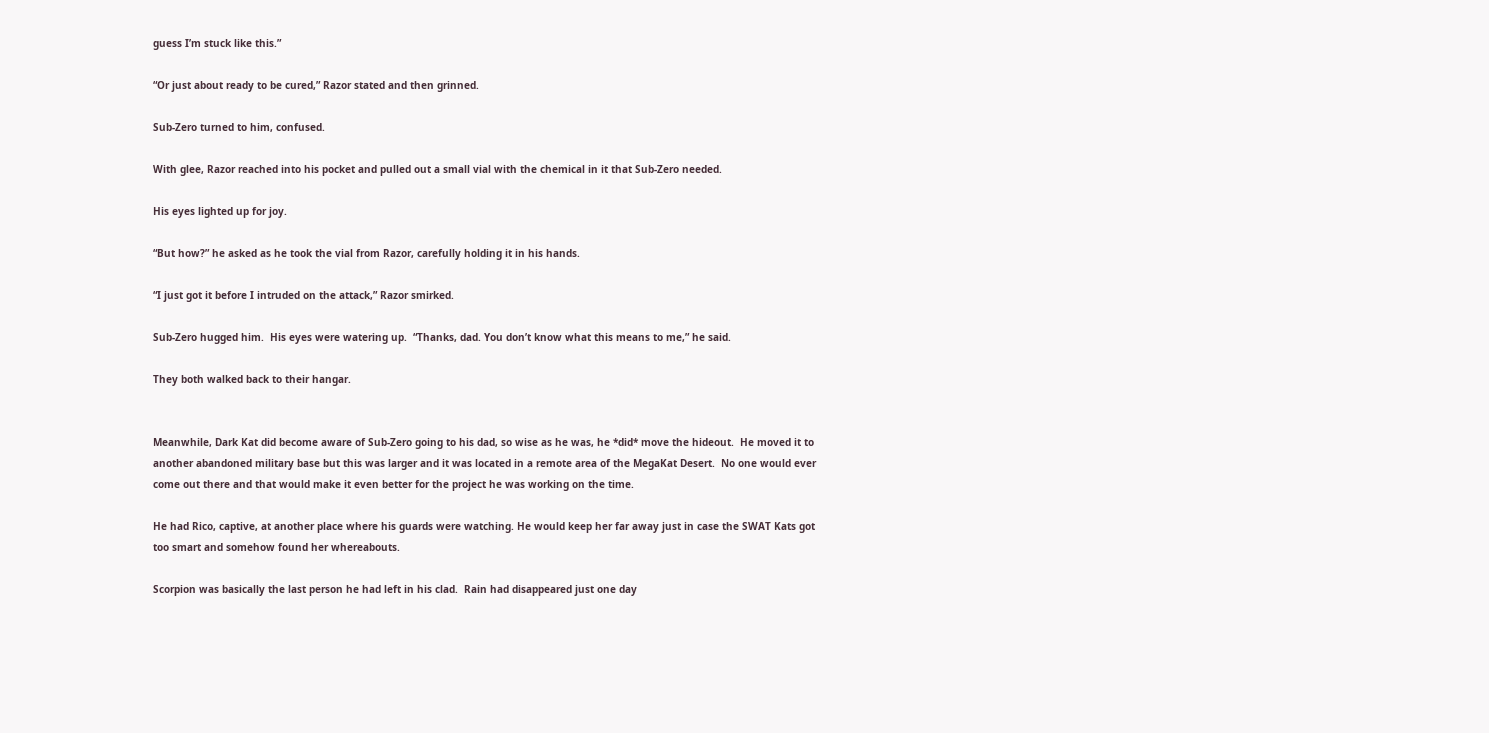guess I’m stuck like this.”

“Or just about ready to be cured,” Razor stated and then grinned.

Sub-Zero turned to him, confused.

With glee, Razor reached into his pocket and pulled out a small vial with the chemical in it that Sub-Zero needed.

His eyes lighted up for joy.

“But how?” he asked as he took the vial from Razor, carefully holding it in his hands.

“I just got it before I intruded on the attack,” Razor smirked.

Sub-Zero hugged him.  His eyes were watering up.  “Thanks, dad. You don’t know what this means to me,” he said.

They both walked back to their hangar.


Meanwhile, Dark Kat did become aware of Sub-Zero going to his dad, so wise as he was, he *did* move the hideout.  He moved it to another abandoned military base but this was larger and it was located in a remote area of the MegaKat Desert.  No one would ever come out there and that would make it even better for the project he was working on the time.

He had Rico, captive, at another place where his guards were watching. He would keep her far away just in case the SWAT Kats got too smart and somehow found her whereabouts.

Scorpion was basically the last person he had left in his clad.  Rain had disappeared just one day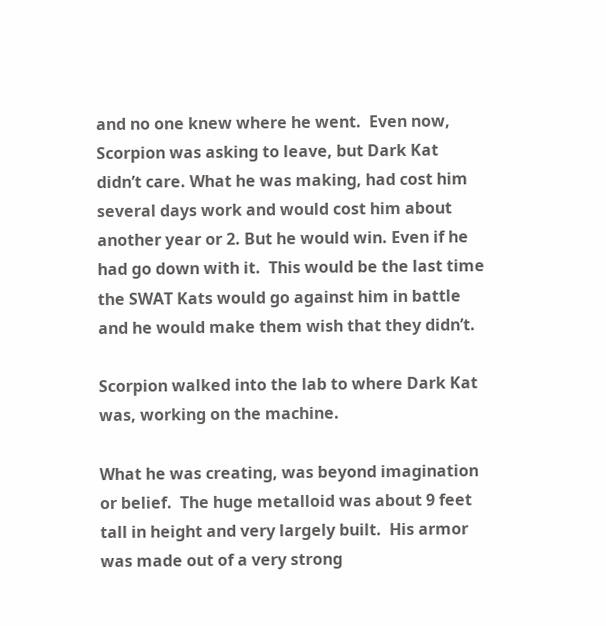and no one knew where he went.  Even now, Scorpion was asking to leave, but Dark Kat didn’t care. What he was making, had cost him  several days work and would cost him about another year or 2. But he would win. Even if he had go down with it.  This would be the last time the SWAT Kats would go against him in battle and he would make them wish that they didn’t.

Scorpion walked into the lab to where Dark Kat was, working on the machine.

What he was creating, was beyond imagination or belief.  The huge metalloid was about 9 feet tall in height and very largely built.  His armor was made out of a very strong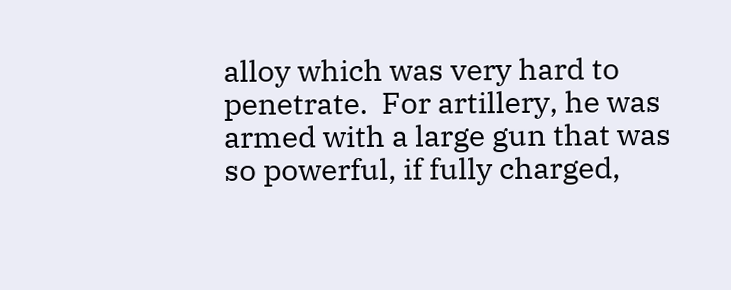alloy which was very hard to penetrate.  For artillery, he was armed with a large gun that was so powerful, if fully charged,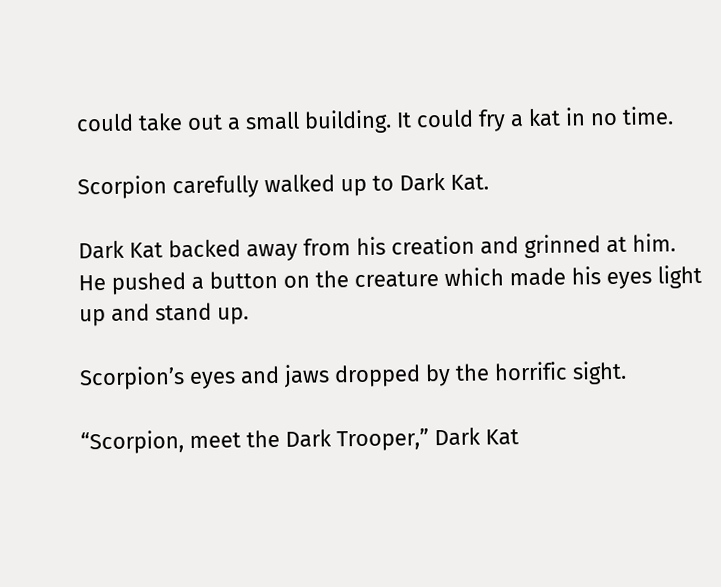could take out a small building. It could fry a kat in no time.

Scorpion carefully walked up to Dark Kat.

Dark Kat backed away from his creation and grinned at him.  He pushed a button on the creature which made his eyes light up and stand up.

Scorpion’s eyes and jaws dropped by the horrific sight.

“Scorpion, meet the Dark Trooper,” Dark Kat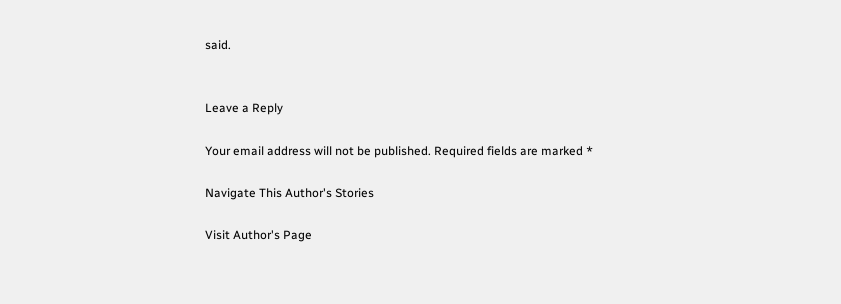said.


Leave a Reply

Your email address will not be published. Required fields are marked *

Navigate This Author's Stories

Visit Author's Page